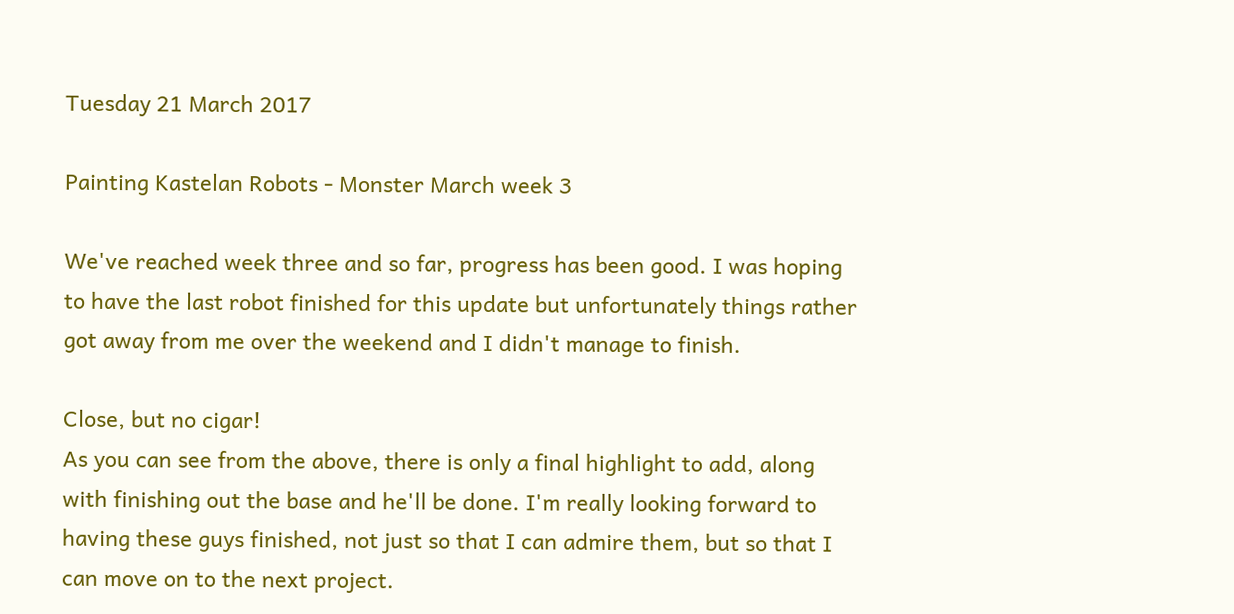Tuesday 21 March 2017

Painting Kastelan Robots - Monster March week 3

We've reached week three and so far, progress has been good. I was hoping to have the last robot finished for this update but unfortunately things rather got away from me over the weekend and I didn't manage to finish.

Close, but no cigar!
As you can see from the above, there is only a final highlight to add, along with finishing out the base and he'll be done. I'm really looking forward to having these guys finished, not just so that I can admire them, but so that I can move on to the next project.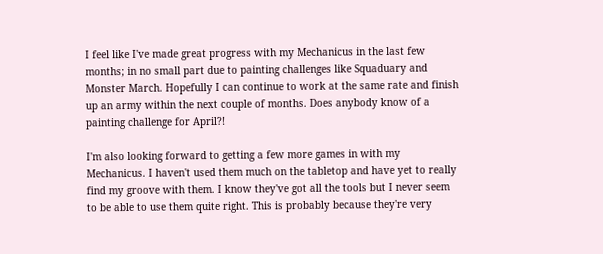I feel like I've made great progress with my Mechanicus in the last few months; in no small part due to painting challenges like Squaduary and Monster March. Hopefully I can continue to work at the same rate and finish up an army within the next couple of months. Does anybody know of a painting challenge for April?!

I'm also looking forward to getting a few more games in with my Mechanicus. I haven't used them much on the tabletop and have yet to really find my groove with them. I know they've got all the tools but I never seem to be able to use them quite right. This is probably because they're very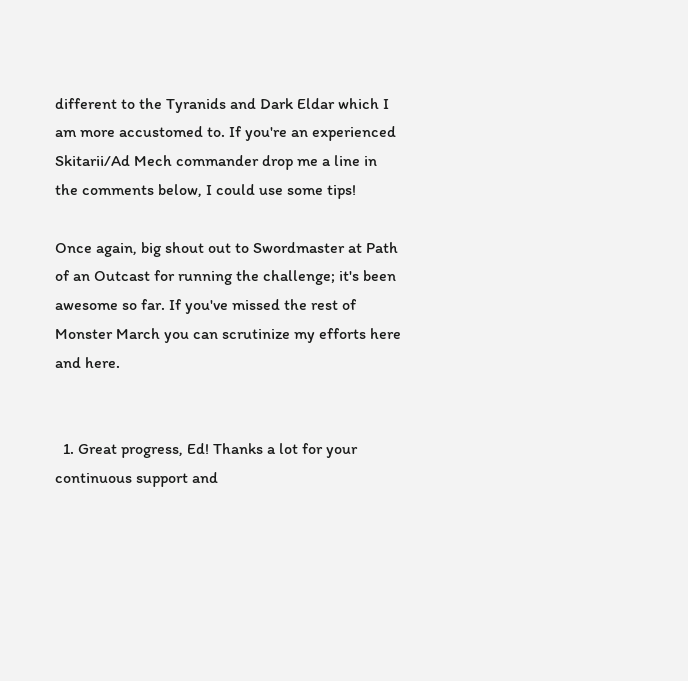different to the Tyranids and Dark Eldar which I am more accustomed to. If you're an experienced Skitarii/Ad Mech commander drop me a line in the comments below, I could use some tips!

Once again, big shout out to Swordmaster at Path of an Outcast for running the challenge; it's been awesome so far. If you've missed the rest of Monster March you can scrutinize my efforts here and here.


  1. Great progress, Ed! Thanks a lot for your continuous support and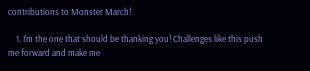contributions to Monster March!

    1. I'm the one that should be thanking you! Challenges like this push me forward and make me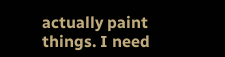actually paint things. I need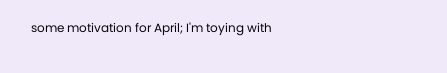some motivation for April; I'm toying with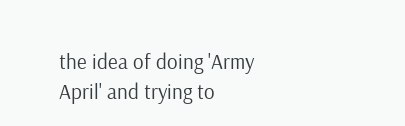the idea of doing 'Army April' and trying to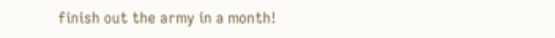finish out the army in a month!